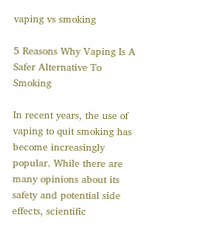vaping vs smoking

5 Reasons Why Vaping Is A Safer Alternative To Smoking

In recent years, the use of vaping to quit smoking has become increasingly popular. While there are many opinions about its safety and potential side effects, scientific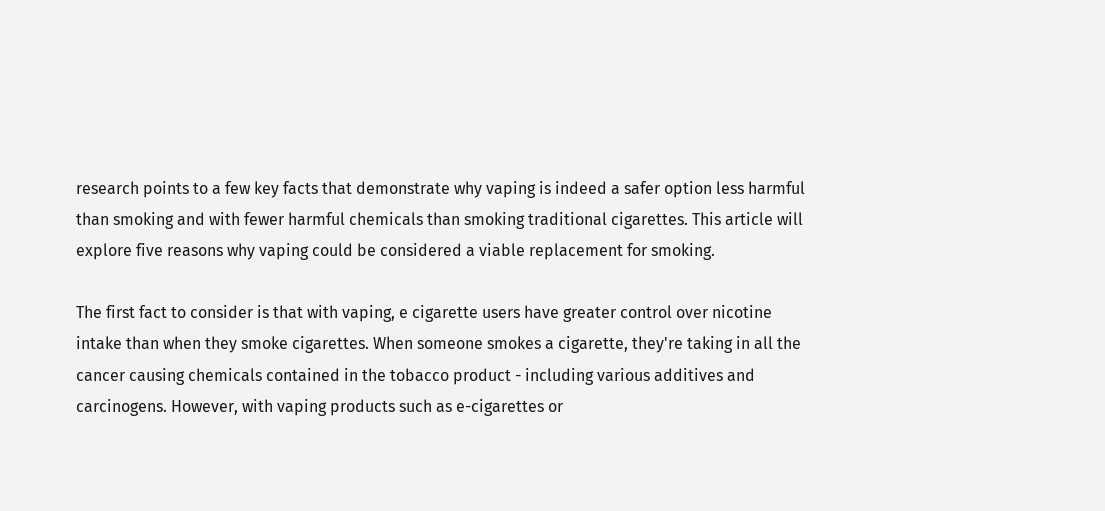research points to a few key facts that demonstrate why vaping is indeed a safer option less harmful than smoking and with fewer harmful chemicals than smoking traditional cigarettes. This article will explore five reasons why vaping could be considered a viable replacement for smoking.

The first fact to consider is that with vaping, e cigarette users have greater control over nicotine intake than when they smoke cigarettes. When someone smokes a cigarette, they're taking in all the cancer causing chemicals contained in the tobacco product - including various additives and carcinogens. However, with vaping products such as e-cigarettes or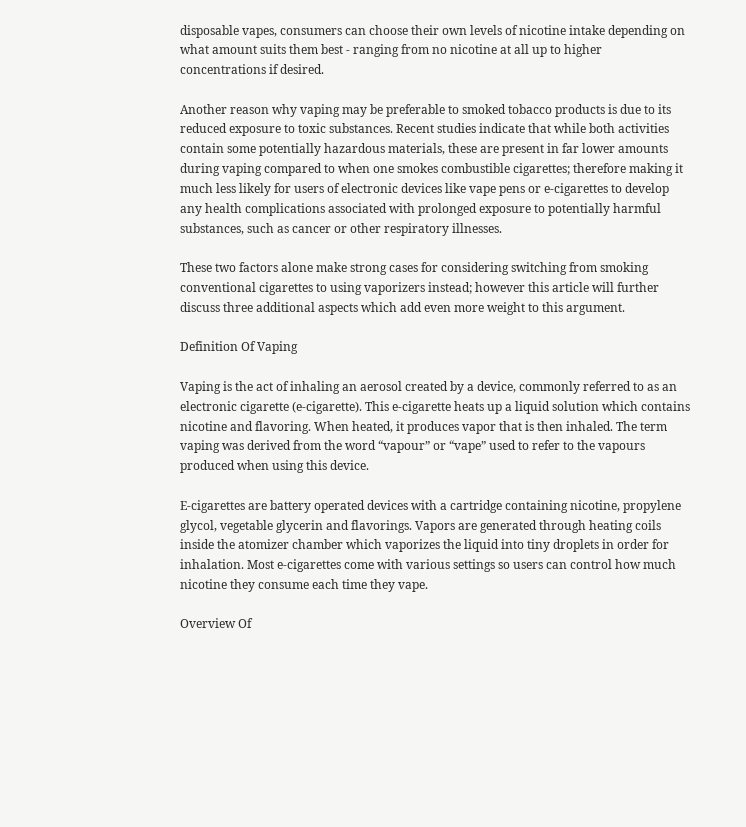disposable vapes, consumers can choose their own levels of nicotine intake depending on what amount suits them best - ranging from no nicotine at all up to higher concentrations if desired.

Another reason why vaping may be preferable to smoked tobacco products is due to its reduced exposure to toxic substances. Recent studies indicate that while both activities contain some potentially hazardous materials, these are present in far lower amounts during vaping compared to when one smokes combustible cigarettes; therefore making it much less likely for users of electronic devices like vape pens or e-cigarettes to develop any health complications associated with prolonged exposure to potentially harmful substances, such as cancer or other respiratory illnesses.

These two factors alone make strong cases for considering switching from smoking conventional cigarettes to using vaporizers instead; however this article will further discuss three additional aspects which add even more weight to this argument.

Definition Of Vaping

Vaping is the act of inhaling an aerosol created by a device, commonly referred to as an electronic cigarette (e-cigarette). This e-cigarette heats up a liquid solution which contains nicotine and flavoring. When heated, it produces vapor that is then inhaled. The term vaping was derived from the word “vapour” or “vape” used to refer to the vapours produced when using this device.

E-cigarettes are battery operated devices with a cartridge containing nicotine, propylene glycol, vegetable glycerin and flavorings. Vapors are generated through heating coils inside the atomizer chamber which vaporizes the liquid into tiny droplets in order for inhalation. Most e-cigarettes come with various settings so users can control how much nicotine they consume each time they vape.

Overview Of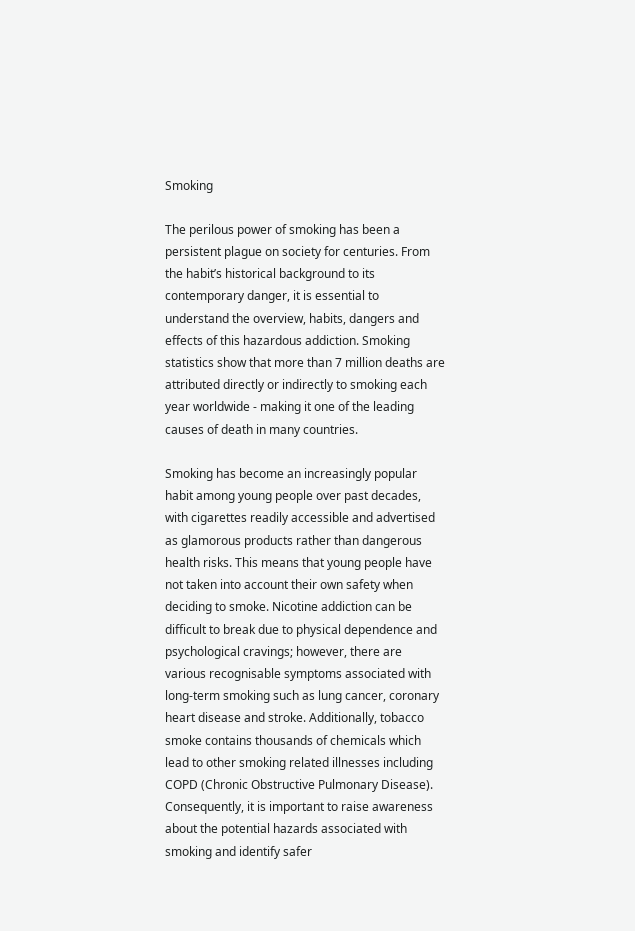Smoking

The perilous power of smoking has been a persistent plague on society for centuries. From the habit’s historical background to its contemporary danger, it is essential to understand the overview, habits, dangers and effects of this hazardous addiction. Smoking statistics show that more than 7 million deaths are attributed directly or indirectly to smoking each year worldwide - making it one of the leading causes of death in many countries.

Smoking has become an increasingly popular habit among young people over past decades, with cigarettes readily accessible and advertised as glamorous products rather than dangerous health risks. This means that young people have not taken into account their own safety when deciding to smoke. Nicotine addiction can be difficult to break due to physical dependence and psychological cravings; however, there are various recognisable symptoms associated with long-term smoking such as lung cancer, coronary heart disease and stroke. Additionally, tobacco smoke contains thousands of chemicals which lead to other smoking related illnesses including COPD (Chronic Obstructive Pulmonary Disease). Consequently, it is important to raise awareness about the potential hazards associated with smoking and identify safer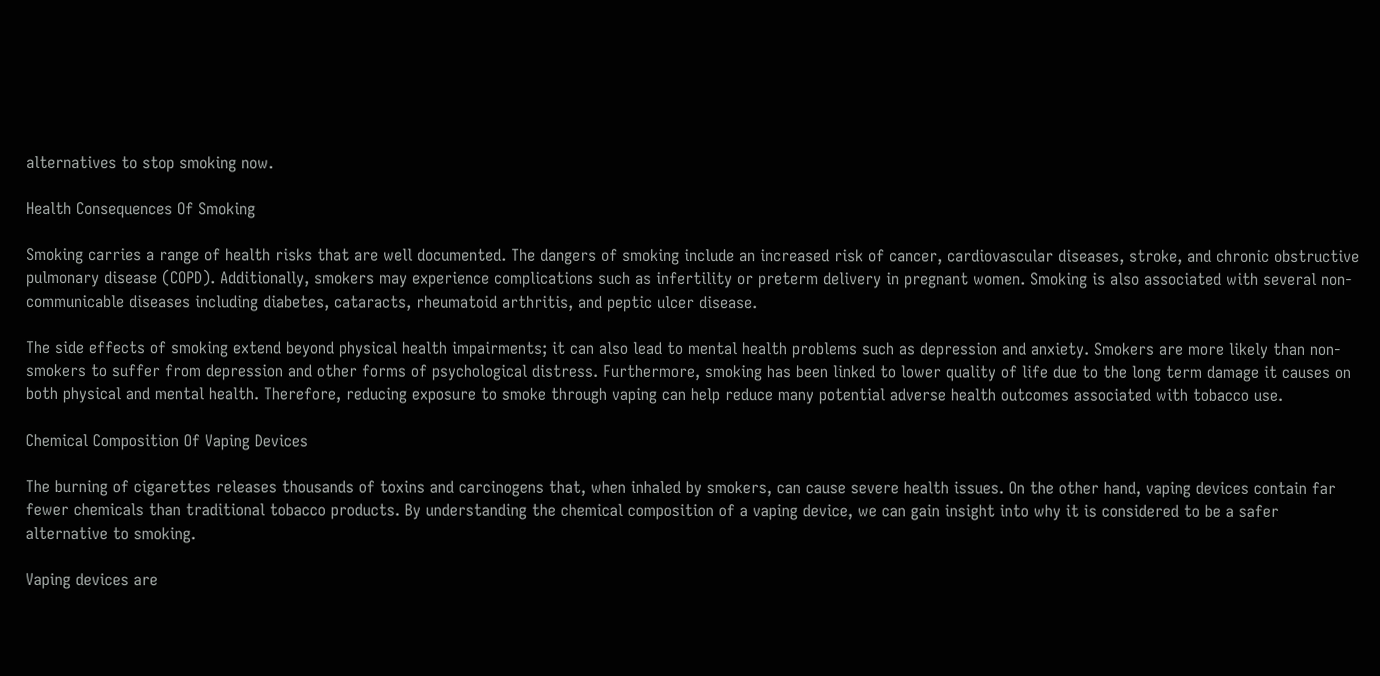alternatives to stop smoking now.

Health Consequences Of Smoking

Smoking carries a range of health risks that are well documented. The dangers of smoking include an increased risk of cancer, cardiovascular diseases, stroke, and chronic obstructive pulmonary disease (COPD). Additionally, smokers may experience complications such as infertility or preterm delivery in pregnant women. Smoking is also associated with several non-communicable diseases including diabetes, cataracts, rheumatoid arthritis, and peptic ulcer disease.

The side effects of smoking extend beyond physical health impairments; it can also lead to mental health problems such as depression and anxiety. Smokers are more likely than non-smokers to suffer from depression and other forms of psychological distress. Furthermore, smoking has been linked to lower quality of life due to the long term damage it causes on both physical and mental health. Therefore, reducing exposure to smoke through vaping can help reduce many potential adverse health outcomes associated with tobacco use.

Chemical Composition Of Vaping Devices

The burning of cigarettes releases thousands of toxins and carcinogens that, when inhaled by smokers, can cause severe health issues. On the other hand, vaping devices contain far fewer chemicals than traditional tobacco products. By understanding the chemical composition of a vaping device, we can gain insight into why it is considered to be a safer alternative to smoking.

Vaping devices are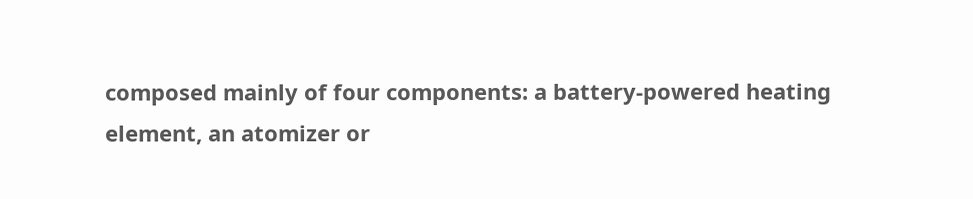composed mainly of four components: a battery-powered heating element, an atomizer or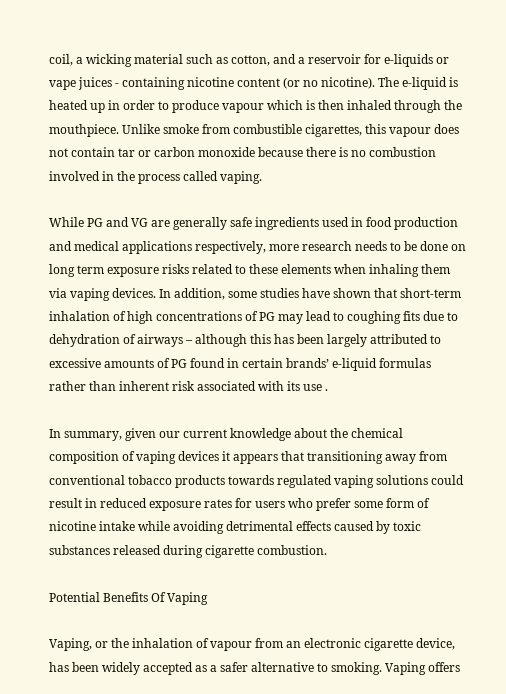coil, a wicking material such as cotton, and a reservoir for e-liquids or vape juices - containing nicotine content (or no nicotine). The e-liquid is heated up in order to produce vapour which is then inhaled through the mouthpiece. Unlike smoke from combustible cigarettes, this vapour does not contain tar or carbon monoxide because there is no combustion involved in the process called vaping.

While PG and VG are generally safe ingredients used in food production and medical applications respectively, more research needs to be done on long term exposure risks related to these elements when inhaling them via vaping devices. In addition, some studies have shown that short-term inhalation of high concentrations of PG may lead to coughing fits due to dehydration of airways – although this has been largely attributed to excessive amounts of PG found in certain brands’ e-liquid formulas rather than inherent risk associated with its use .

In summary, given our current knowledge about the chemical composition of vaping devices it appears that transitioning away from conventional tobacco products towards regulated vaping solutions could result in reduced exposure rates for users who prefer some form of nicotine intake while avoiding detrimental effects caused by toxic substances released during cigarette combustion.

Potential Benefits Of Vaping

Vaping, or the inhalation of vapour from an electronic cigarette device, has been widely accepted as a safer alternative to smoking. Vaping offers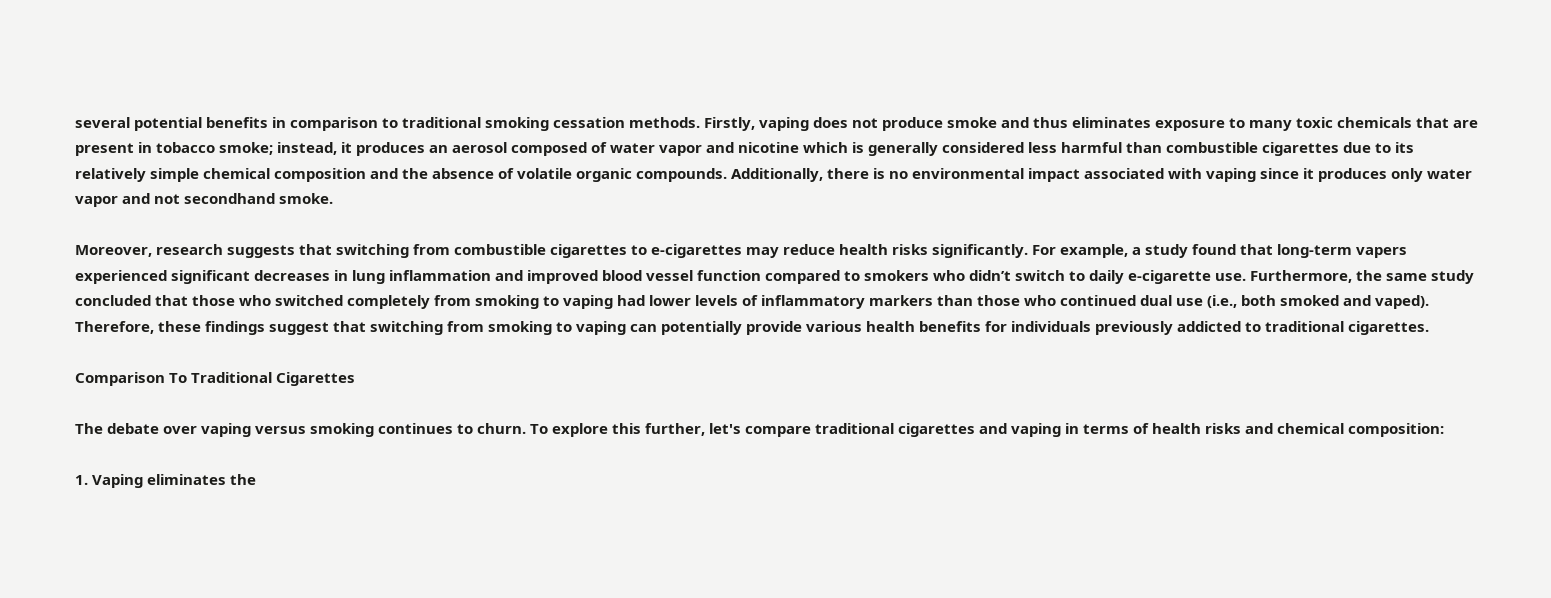several potential benefits in comparison to traditional smoking cessation methods. Firstly, vaping does not produce smoke and thus eliminates exposure to many toxic chemicals that are present in tobacco smoke; instead, it produces an aerosol composed of water vapor and nicotine which is generally considered less harmful than combustible cigarettes due to its relatively simple chemical composition and the absence of volatile organic compounds. Additionally, there is no environmental impact associated with vaping since it produces only water vapor and not secondhand smoke.

Moreover, research suggests that switching from combustible cigarettes to e-cigarettes may reduce health risks significantly. For example, a study found that long-term vapers experienced significant decreases in lung inflammation and improved blood vessel function compared to smokers who didn’t switch to daily e-cigarette use. Furthermore, the same study concluded that those who switched completely from smoking to vaping had lower levels of inflammatory markers than those who continued dual use (i.e., both smoked and vaped). Therefore, these findings suggest that switching from smoking to vaping can potentially provide various health benefits for individuals previously addicted to traditional cigarettes.

Comparison To Traditional Cigarettes

The debate over vaping versus smoking continues to churn. To explore this further, let's compare traditional cigarettes and vaping in terms of health risks and chemical composition:

1. Vaping eliminates the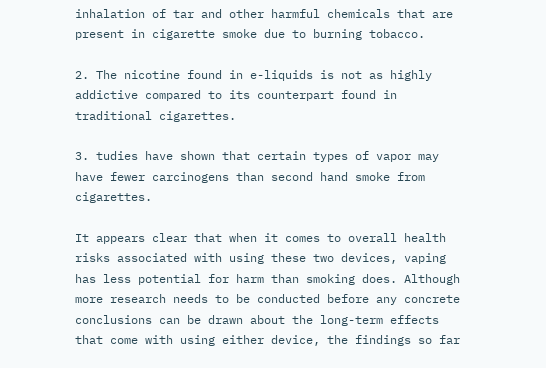inhalation of tar and other harmful chemicals that are present in cigarette smoke due to burning tobacco.

2. The nicotine found in e-liquids is not as highly addictive compared to its counterpart found in traditional cigarettes.

3. tudies have shown that certain types of vapor may have fewer carcinogens than second hand smoke from cigarettes.

It appears clear that when it comes to overall health risks associated with using these two devices, vaping has less potential for harm than smoking does. Although more research needs to be conducted before any concrete conclusions can be drawn about the long-term effects that come with using either device, the findings so far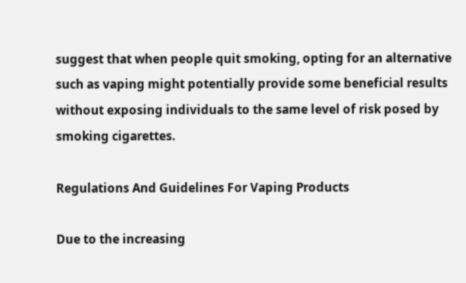suggest that when people quit smoking, opting for an alternative such as vaping might potentially provide some beneficial results without exposing individuals to the same level of risk posed by smoking cigarettes.

Regulations And Guidelines For Vaping Products

Due to the increasing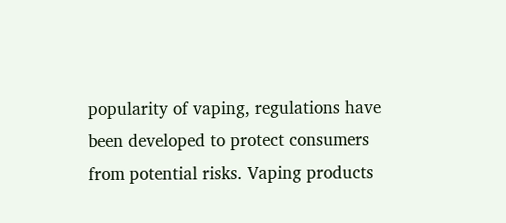popularity of vaping, regulations have been developed to protect consumers from potential risks. Vaping products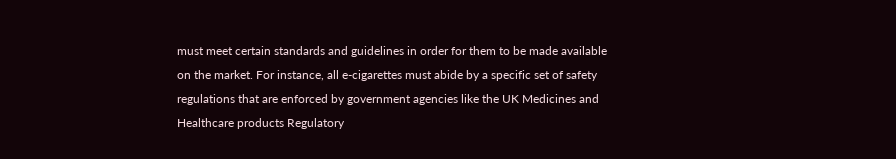must meet certain standards and guidelines in order for them to be made available on the market. For instance, all e-cigarettes must abide by a specific set of safety regulations that are enforced by government agencies like the UK Medicines and Healthcare products Regulatory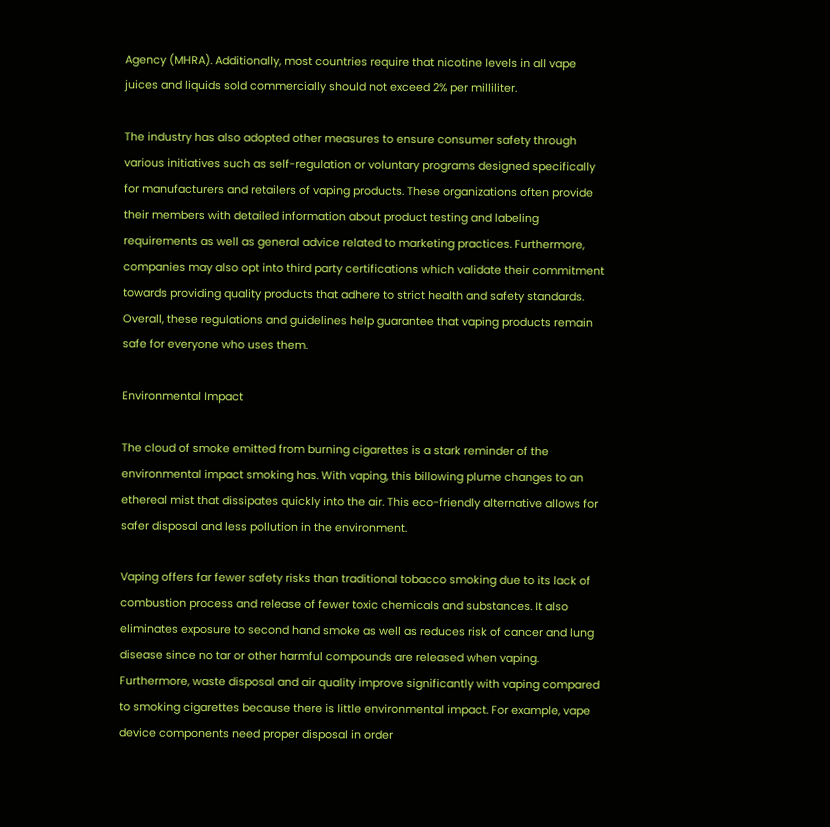Agency (MHRA). Additionally, most countries require that nicotine levels in all vape juices and liquids sold commercially should not exceed 2% per milliliter.

The industry has also adopted other measures to ensure consumer safety through various initiatives such as self-regulation or voluntary programs designed specifically for manufacturers and retailers of vaping products. These organizations often provide their members with detailed information about product testing and labeling requirements as well as general advice related to marketing practices. Furthermore, companies may also opt into third party certifications which validate their commitment towards providing quality products that adhere to strict health and safety standards. Overall, these regulations and guidelines help guarantee that vaping products remain safe for everyone who uses them.

Environmental Impact

The cloud of smoke emitted from burning cigarettes is a stark reminder of the environmental impact smoking has. With vaping, this billowing plume changes to an ethereal mist that dissipates quickly into the air. This eco-friendly alternative allows for safer disposal and less pollution in the environment.

Vaping offers far fewer safety risks than traditional tobacco smoking due to its lack of combustion process and release of fewer toxic chemicals and substances. It also eliminates exposure to second hand smoke as well as reduces risk of cancer and lung disease since no tar or other harmful compounds are released when vaping. Furthermore, waste disposal and air quality improve significantly with vaping compared to smoking cigarettes because there is little environmental impact. For example, vape device components need proper disposal in order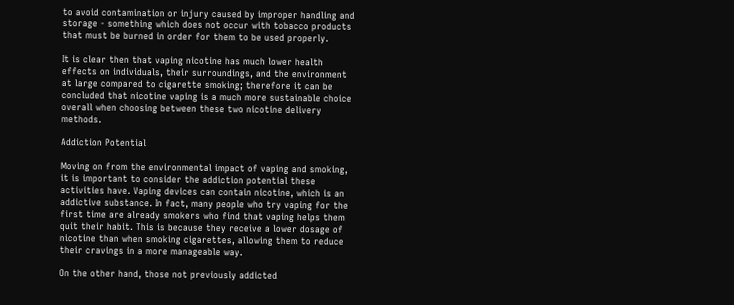to avoid contamination or injury caused by improper handling and storage - something which does not occur with tobacco products that must be burned in order for them to be used properly.

It is clear then that vaping nicotine has much lower health effects on individuals, their surroundings, and the environment at large compared to cigarette smoking; therefore it can be concluded that nicotine vaping is a much more sustainable choice overall when choosing between these two nicotine delivery methods.

Addiction Potential

Moving on from the environmental impact of vaping and smoking, it is important to consider the addiction potential these activities have. Vaping devices can contain nicotine, which is an addictive substance. In fact, many people who try vaping for the first time are already smokers who find that vaping helps them quit their habit. This is because they receive a lower dosage of nicotine than when smoking cigarettes, allowing them to reduce their cravings in a more manageable way.

On the other hand, those not previously addicted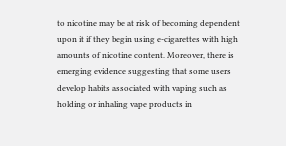to nicotine may be at risk of becoming dependent upon it if they begin using e-cigarettes with high amounts of nicotine content. Moreover, there is emerging evidence suggesting that some users develop habits associated with vaping such as holding or inhaling vape products in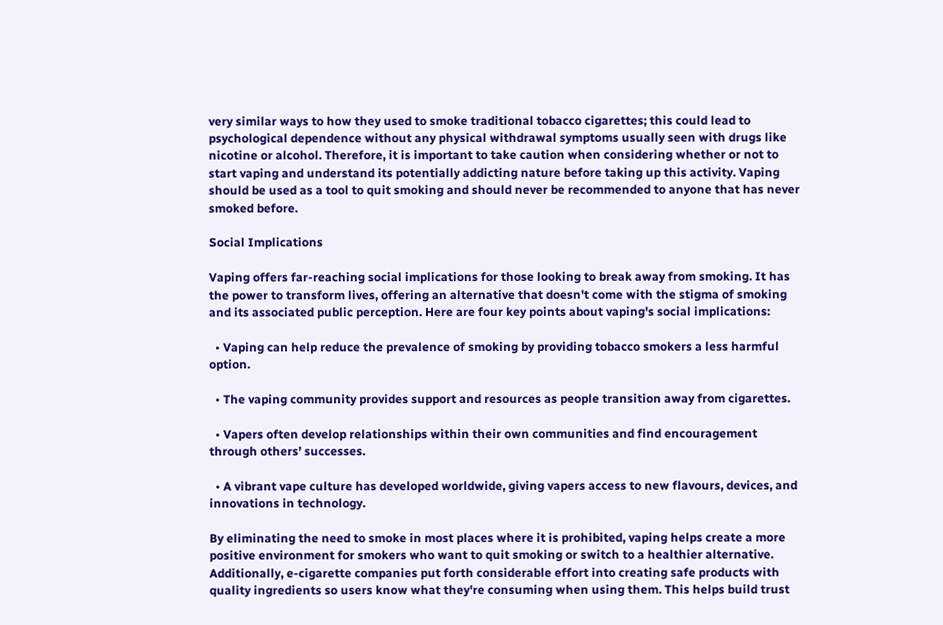very similar ways to how they used to smoke traditional tobacco cigarettes; this could lead to psychological dependence without any physical withdrawal symptoms usually seen with drugs like nicotine or alcohol. Therefore, it is important to take caution when considering whether or not to start vaping and understand its potentially addicting nature before taking up this activity. Vaping should be used as a tool to quit smoking and should never be recommended to anyone that has never smoked before.

Social Implications

Vaping offers far-reaching social implications for those looking to break away from smoking. It has the power to transform lives, offering an alternative that doesn't come with the stigma of smoking and its associated public perception. Here are four key points about vaping's social implications:

  • Vaping can help reduce the prevalence of smoking by providing tobacco smokers a less harmful option.

  • The vaping community provides support and resources as people transition away from cigarettes.

  • Vapers often develop relationships within their own communities and find encouragement through others’ successes.

  • A vibrant vape culture has developed worldwide, giving vapers access to new flavours, devices, and innovations in technology.

By eliminating the need to smoke in most places where it is prohibited, vaping helps create a more positive environment for smokers who want to quit smoking or switch to a healthier alternative. Additionally, e-cigarette companies put forth considerable effort into creating safe products with quality ingredients so users know what they're consuming when using them. This helps build trust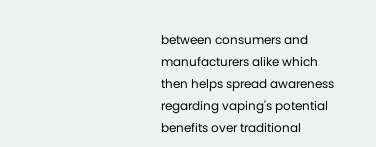between consumers and manufacturers alike which then helps spread awareness regarding vaping's potential benefits over traditional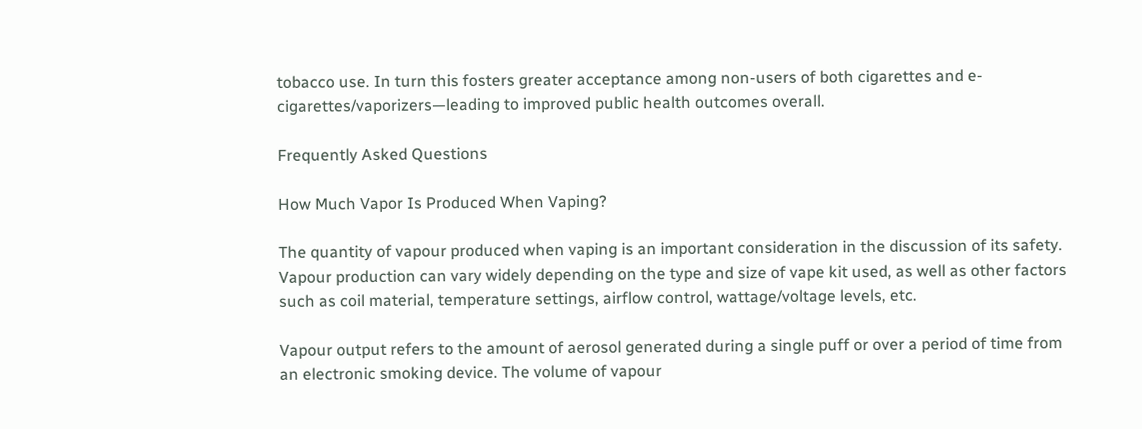tobacco use. In turn this fosters greater acceptance among non-users of both cigarettes and e-cigarettes/vaporizers—leading to improved public health outcomes overall.

Frequently Asked Questions

How Much Vapor Is Produced When Vaping?

The quantity of vapour produced when vaping is an important consideration in the discussion of its safety. Vapour production can vary widely depending on the type and size of vape kit used, as well as other factors such as coil material, temperature settings, airflow control, wattage/voltage levels, etc.

Vapour output refers to the amount of aerosol generated during a single puff or over a period of time from an electronic smoking device. The volume of vapour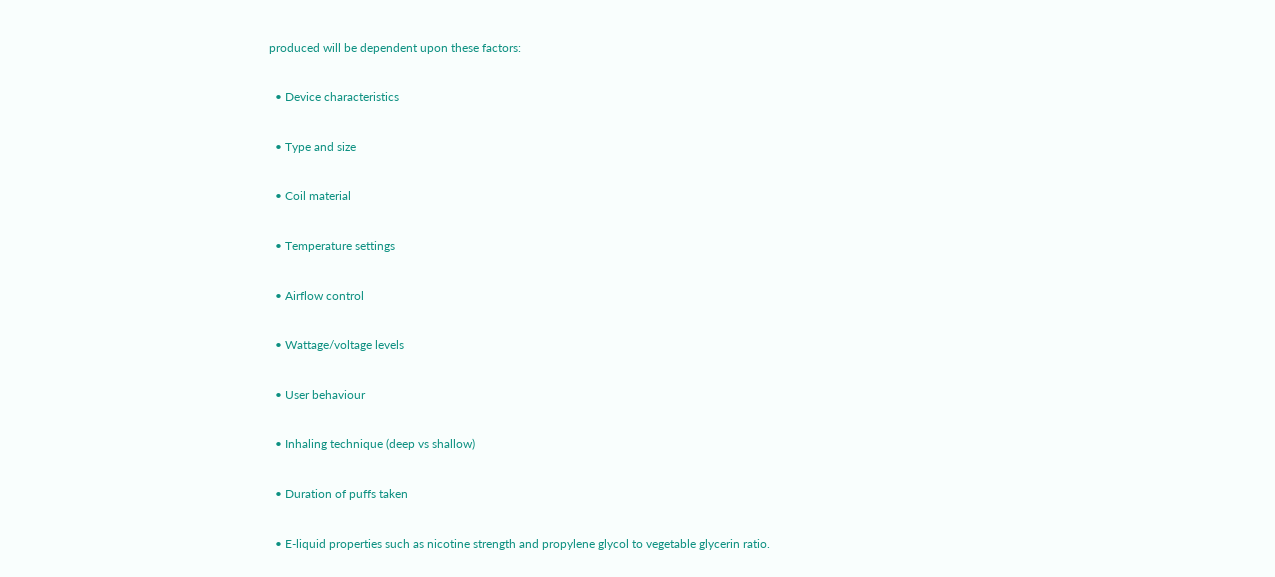produced will be dependent upon these factors:

  • Device characteristics

  • Type and size

  • Coil material

  • Temperature settings

  • Airflow control

  • Wattage/voltage levels

  • User behaviour

  • Inhaling technique (deep vs shallow)

  • Duration of puffs taken

  • E-liquid properties such as nicotine strength and propylene glycol to vegetable glycerin ratio.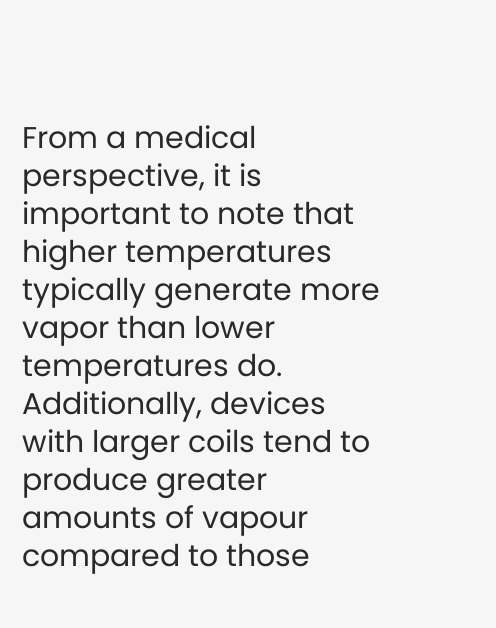From a medical perspective, it is important to note that higher temperatures typically generate more vapor than lower temperatures do. Additionally, devices with larger coils tend to produce greater amounts of vapour compared to those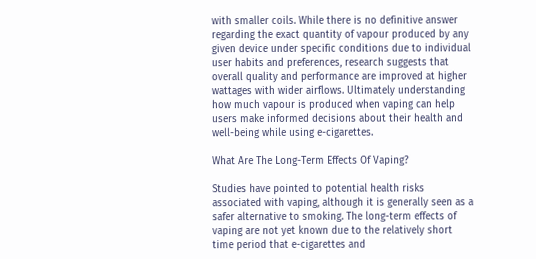with smaller coils. While there is no definitive answer regarding the exact quantity of vapour produced by any given device under specific conditions due to individual user habits and preferences, research suggests that overall quality and performance are improved at higher wattages with wider airflows. Ultimately understanding how much vapour is produced when vaping can help users make informed decisions about their health and well-being while using e-cigarettes.

What Are The Long-Term Effects Of Vaping?

Studies have pointed to potential health risks associated with vaping, although it is generally seen as a safer alternative to smoking. The long-term effects of vaping are not yet known due to the relatively short time period that e-cigarettes and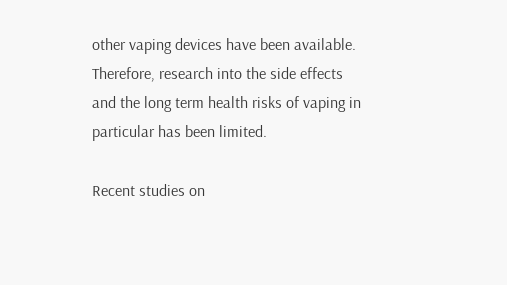other vaping devices have been available. Therefore, research into the side effects and the long term health risks of vaping in particular has been limited.

Recent studies on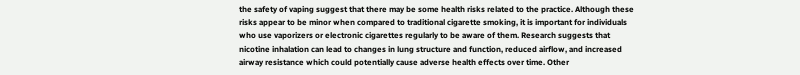the safety of vaping suggest that there may be some health risks related to the practice. Although these risks appear to be minor when compared to traditional cigarette smoking, it is important for individuals who use vaporizers or electronic cigarettes regularly to be aware of them. Research suggests that nicotine inhalation can lead to changes in lung structure and function, reduced airflow, and increased airway resistance which could potentially cause adverse health effects over time. Other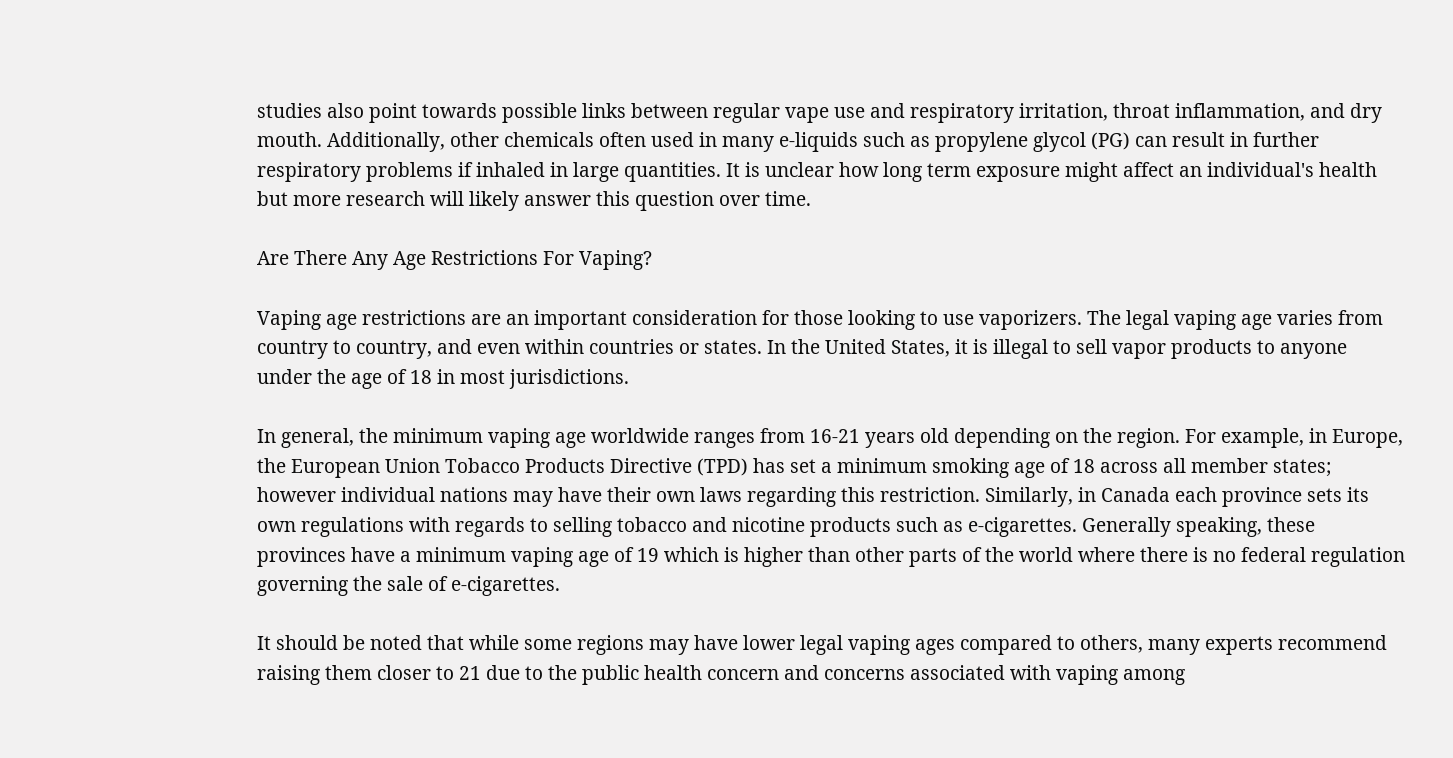studies also point towards possible links between regular vape use and respiratory irritation, throat inflammation, and dry mouth. Additionally, other chemicals often used in many e-liquids such as propylene glycol (PG) can result in further respiratory problems if inhaled in large quantities. It is unclear how long term exposure might affect an individual's health but more research will likely answer this question over time.

Are There Any Age Restrictions For Vaping?

Vaping age restrictions are an important consideration for those looking to use vaporizers. The legal vaping age varies from country to country, and even within countries or states. In the United States, it is illegal to sell vapor products to anyone under the age of 18 in most jurisdictions.

In general, the minimum vaping age worldwide ranges from 16-21 years old depending on the region. For example, in Europe, the European Union Tobacco Products Directive (TPD) has set a minimum smoking age of 18 across all member states; however individual nations may have their own laws regarding this restriction. Similarly, in Canada each province sets its own regulations with regards to selling tobacco and nicotine products such as e-cigarettes. Generally speaking, these provinces have a minimum vaping age of 19 which is higher than other parts of the world where there is no federal regulation governing the sale of e-cigarettes.

It should be noted that while some regions may have lower legal vaping ages compared to others, many experts recommend raising them closer to 21 due to the public health concern and concerns associated with vaping among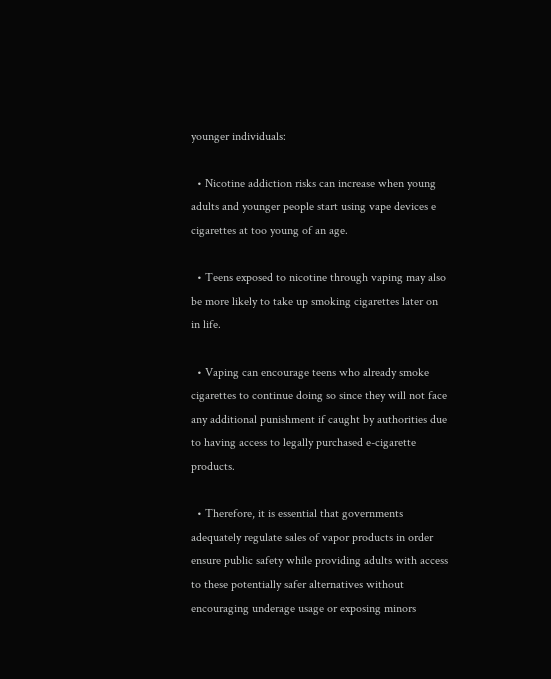younger individuals:

  • Nicotine addiction risks can increase when young adults and younger people start using vape devices e cigarettes at too young of an age.

  • Teens exposed to nicotine through vaping may also be more likely to take up smoking cigarettes later on in life.

  • Vaping can encourage teens who already smoke cigarettes to continue doing so since they will not face any additional punishment if caught by authorities due to having access to legally purchased e-cigarette products.

  • Therefore, it is essential that governments adequately regulate sales of vapor products in order ensure public safety while providing adults with access to these potentially safer alternatives without encouraging underage usage or exposing minors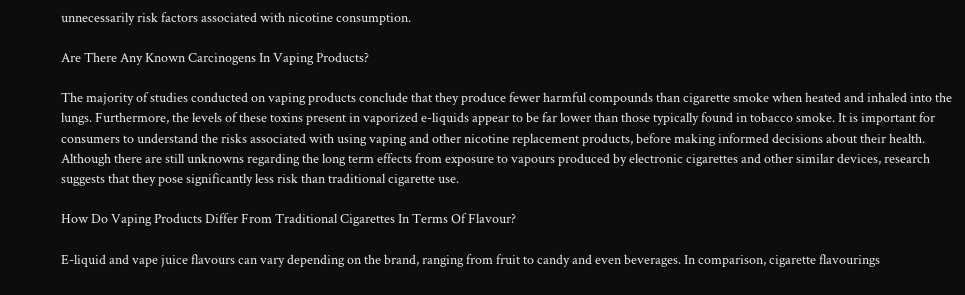unnecessarily risk factors associated with nicotine consumption.

Are There Any Known Carcinogens In Vaping Products?

The majority of studies conducted on vaping products conclude that they produce fewer harmful compounds than cigarette smoke when heated and inhaled into the lungs. Furthermore, the levels of these toxins present in vaporized e-liquids appear to be far lower than those typically found in tobacco smoke. It is important for consumers to understand the risks associated with using vaping and other nicotine replacement products, before making informed decisions about their health. Although there are still unknowns regarding the long term effects from exposure to vapours produced by electronic cigarettes and other similar devices, research suggests that they pose significantly less risk than traditional cigarette use.

How Do Vaping Products Differ From Traditional Cigarettes In Terms Of Flavour?

E-liquid and vape juice flavours can vary depending on the brand, ranging from fruit to candy and even beverages. In comparison, cigarette flavourings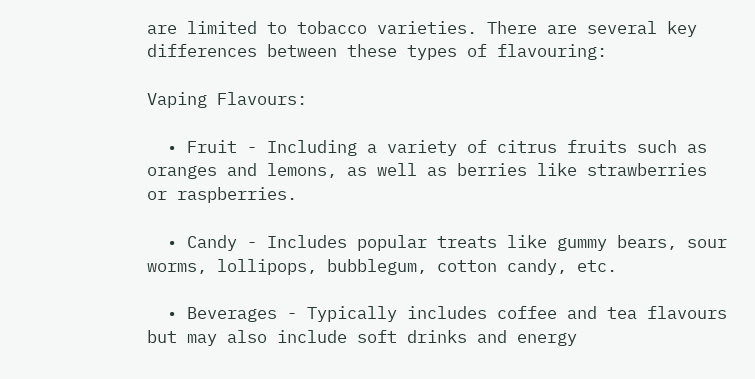are limited to tobacco varieties. There are several key differences between these types of flavouring:

Vaping Flavours:

  • Fruit - Including a variety of citrus fruits such as oranges and lemons, as well as berries like strawberries or raspberries.

  • Candy - Includes popular treats like gummy bears, sour worms, lollipops, bubblegum, cotton candy, etc.

  • Beverages - Typically includes coffee and tea flavours but may also include soft drinks and energy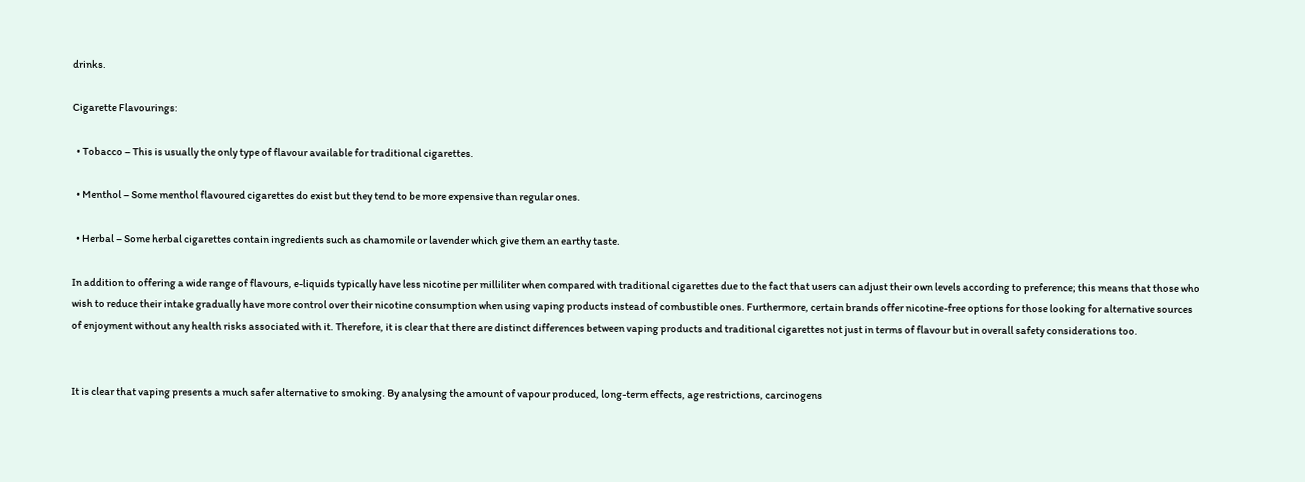drinks.

Cigarette Flavourings:

  • Tobacco – This is usually the only type of flavour available for traditional cigarettes.

  • Menthol – Some menthol flavoured cigarettes do exist but they tend to be more expensive than regular ones.

  • Herbal – Some herbal cigarettes contain ingredients such as chamomile or lavender which give them an earthy taste.

In addition to offering a wide range of flavours, e-liquids typically have less nicotine per milliliter when compared with traditional cigarettes due to the fact that users can adjust their own levels according to preference; this means that those who wish to reduce their intake gradually have more control over their nicotine consumption when using vaping products instead of combustible ones. Furthermore, certain brands offer nicotine-free options for those looking for alternative sources of enjoyment without any health risks associated with it. Therefore, it is clear that there are distinct differences between vaping products and traditional cigarettes not just in terms of flavour but in overall safety considerations too.


It is clear that vaping presents a much safer alternative to smoking. By analysing the amount of vapour produced, long-term effects, age restrictions, carcinogens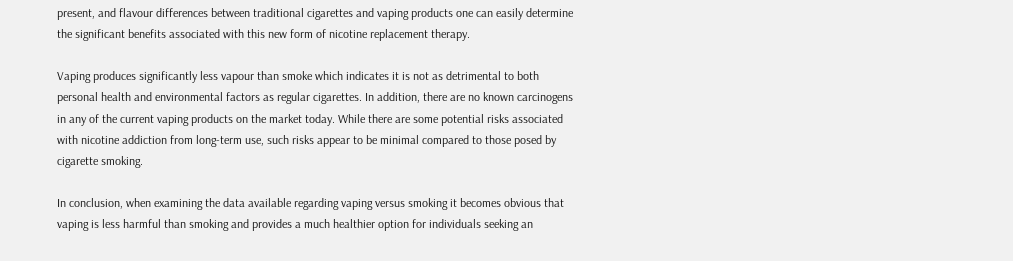present, and flavour differences between traditional cigarettes and vaping products one can easily determine the significant benefits associated with this new form of nicotine replacement therapy.

Vaping produces significantly less vapour than smoke which indicates it is not as detrimental to both personal health and environmental factors as regular cigarettes. In addition, there are no known carcinogens in any of the current vaping products on the market today. While there are some potential risks associated with nicotine addiction from long-term use, such risks appear to be minimal compared to those posed by cigarette smoking.

In conclusion, when examining the data available regarding vaping versus smoking it becomes obvious that vaping is less harmful than smoking and provides a much healthier option for individuals seeking an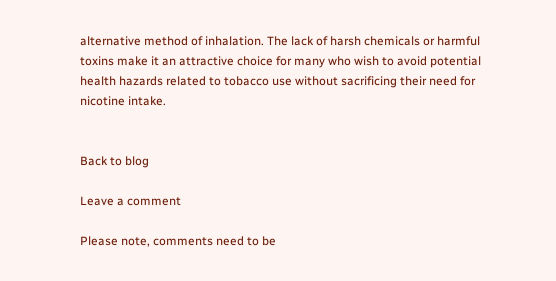alternative method of inhalation. The lack of harsh chemicals or harmful toxins make it an attractive choice for many who wish to avoid potential health hazards related to tobacco use without sacrificing their need for nicotine intake.


Back to blog

Leave a comment

Please note, comments need to be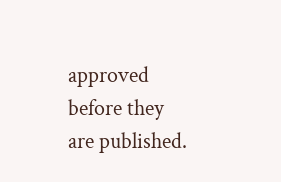approved before they are published.